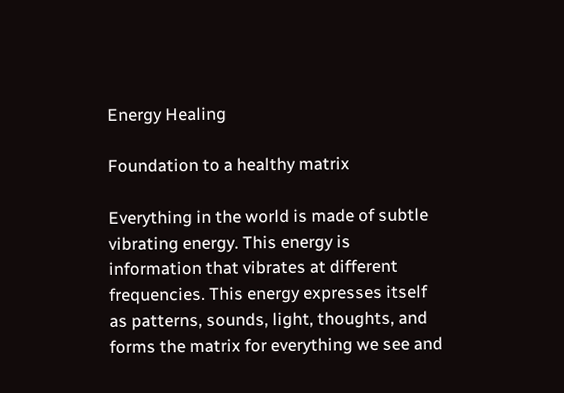Energy Healing

Foundation to a healthy matrix

Everything in the world is made of subtle vibrating energy. This energy is information that vibrates at different frequencies. This energy expresses itself as patterns, sounds, light, thoughts, and forms the matrix for everything we see and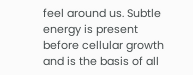feel around us. Subtle energy is present before cellular growth and is the basis of all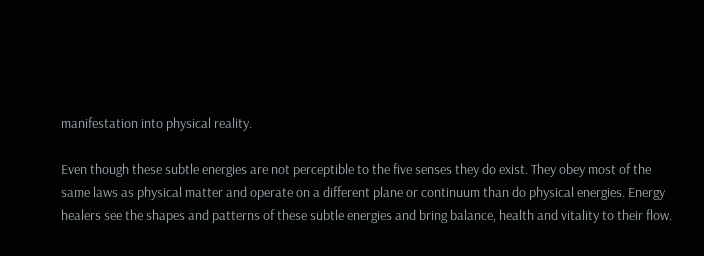manifestation into physical reality.

Even though these subtle energies are not perceptible to the five senses they do exist. They obey most of the same laws as physical matter and operate on a different plane or continuum than do physical energies. Energy healers see the shapes and patterns of these subtle energies and bring balance, health and vitality to their flow.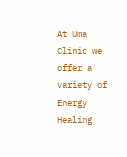At Uma Clinic we offer a variety of Energy Healing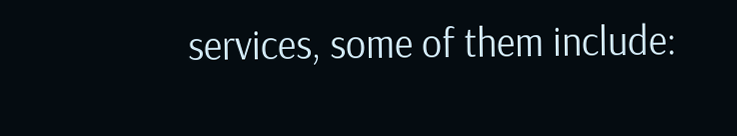services, some of them include: